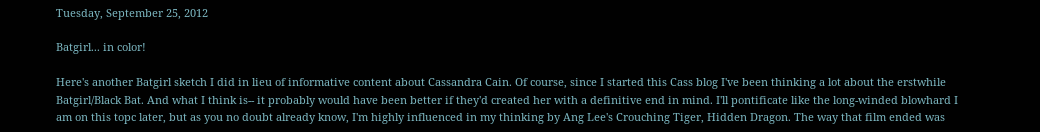Tuesday, September 25, 2012

Batgirl... in color!

Here's another Batgirl sketch I did in lieu of informative content about Cassandra Cain. Of course, since I started this Cass blog I've been thinking a lot about the erstwhile Batgirl/Black Bat. And what I think is-- it probably would have been better if they'd created her with a definitive end in mind. I'll pontificate like the long-winded blowhard I am on this topc later, but as you no doubt already know, I'm highly influenced in my thinking by Ang Lee's Crouching Tiger, Hidden Dragon. The way that film ended was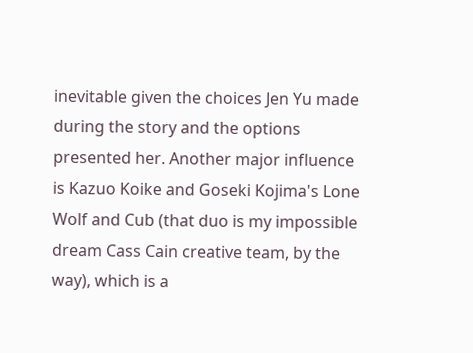inevitable given the choices Jen Yu made during the story and the options presented her. Another major influence is Kazuo Koike and Goseki Kojima's Lone Wolf and Cub (that duo is my impossible dream Cass Cain creative team, by the way), which is a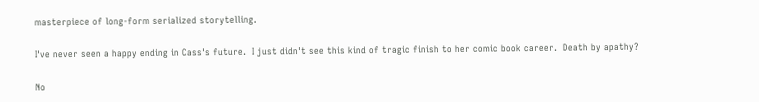masterpiece of long-form serialized storytelling.

I've never seen a happy ending in Cass's future.  I just didn't see this kind of tragic finish to her comic book career.  Death by apathy?

No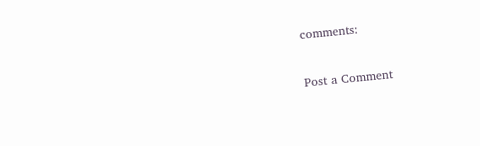comments:

Post a Comment